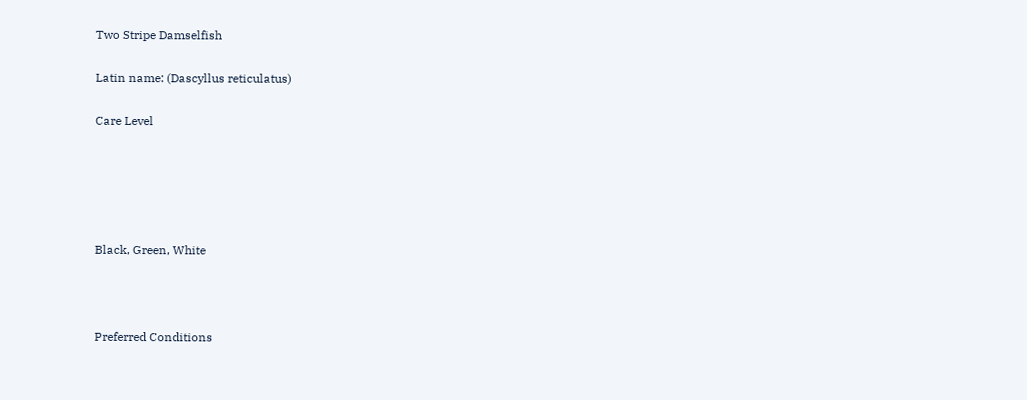Two Stripe Damselfish

Latin name: (Dascyllus reticulatus)

Care Level





Black, Green, White



Preferred Conditions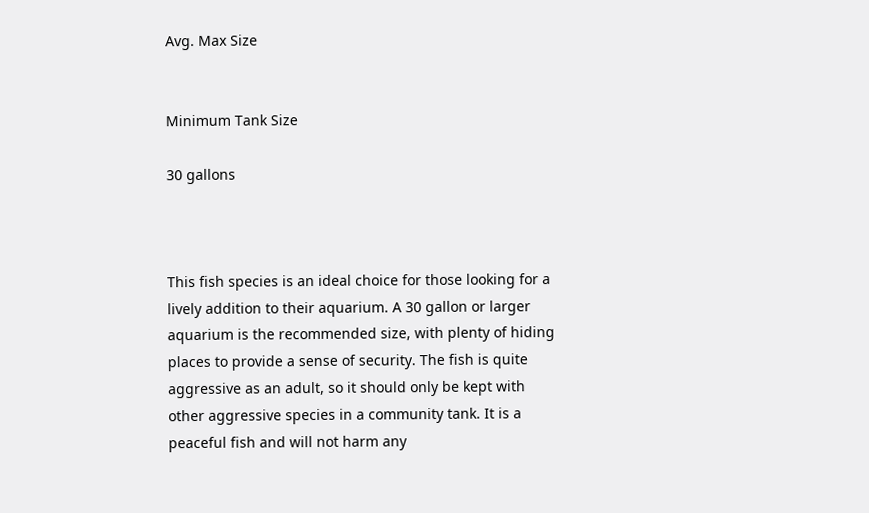Avg. Max Size


Minimum Tank Size

30 gallons



This fish species is an ideal choice for those looking for a lively addition to their aquarium. A 30 gallon or larger aquarium is the recommended size, with plenty of hiding places to provide a sense of security. The fish is quite aggressive as an adult, so it should only be kept with other aggressive species in a community tank. It is a peaceful fish and will not harm any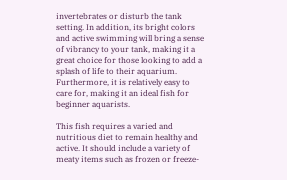invertebrates or disturb the tank setting. In addition, its bright colors and active swimming will bring a sense of vibrancy to your tank, making it a great choice for those looking to add a splash of life to their aquarium. Furthermore, it is relatively easy to care for, making it an ideal fish for beginner aquarists.

This fish requires a varied and nutritious diet to remain healthy and active. It should include a variety of meaty items such as frozen or freeze-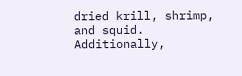dried krill, shrimp, and squid. Additionally,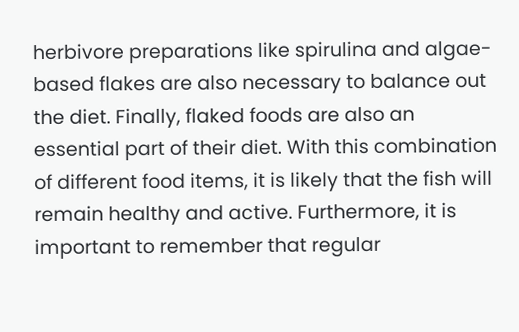herbivore preparations like spirulina and algae-based flakes are also necessary to balance out the diet. Finally, flaked foods are also an essential part of their diet. With this combination of different food items, it is likely that the fish will remain healthy and active. Furthermore, it is important to remember that regular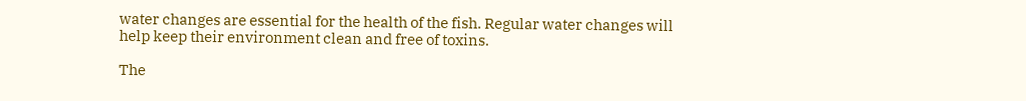water changes are essential for the health of the fish. Regular water changes will help keep their environment clean and free of toxins.

The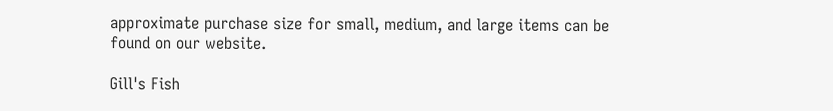approximate purchase size for small, medium, and large items can be found on our website.

Gill's Fish